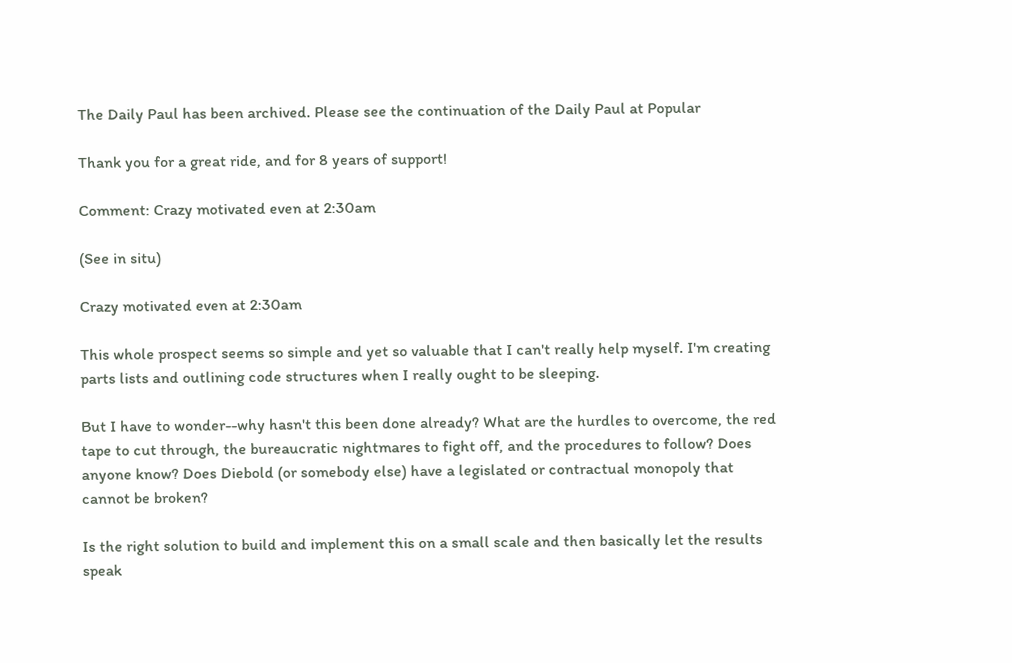The Daily Paul has been archived. Please see the continuation of the Daily Paul at Popular

Thank you for a great ride, and for 8 years of support!

Comment: Crazy motivated even at 2:30am

(See in situ)

Crazy motivated even at 2:30am

This whole prospect seems so simple and yet so valuable that I can't really help myself. I'm creating parts lists and outlining code structures when I really ought to be sleeping.

But I have to wonder--why hasn't this been done already? What are the hurdles to overcome, the red tape to cut through, the bureaucratic nightmares to fight off, and the procedures to follow? Does anyone know? Does Diebold (or somebody else) have a legislated or contractual monopoly that cannot be broken?

Is the right solution to build and implement this on a small scale and then basically let the results speak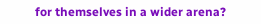for themselves in a wider arena?